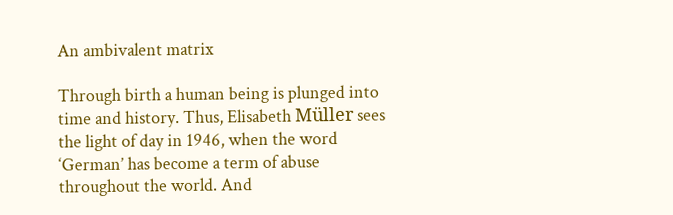An ambivalent matrix

Through birth a human being is plunged into time and history. Thus, Elisabeth Müller sees the light of day in 1946, when the word ‘German’ has become a term of abuse throughout the world. And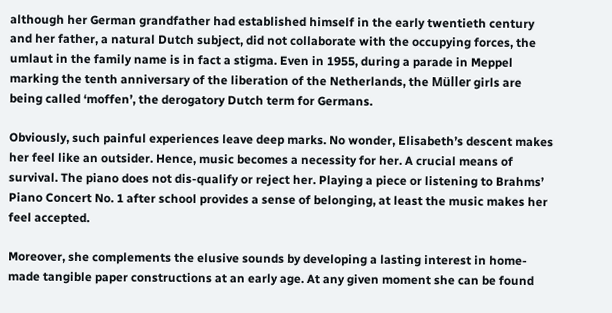although her German grandfather had established himself in the early twentieth century and her father, a natural Dutch subject, did not collaborate with the occupying forces, the umlaut in the family name is in fact a stigma. Even in 1955, during a parade in Meppel marking the tenth anniversary of the liberation of the Netherlands, the Müller girls are being called ‘moffen’, the derogatory Dutch term for Germans.

Obviously, such painful experiences leave deep marks. No wonder, Elisabeth’s descent makes her feel like an outsider. Hence, music becomes a necessity for her. A crucial means of survival. The piano does not dis-qualify or reject her. Playing a piece or listening to Brahms’ Piano Concert No. 1 after school provides a sense of belonging, at least the music makes her feel accepted.

Moreover, she complements the elusive sounds by developing a lasting interest in home-made tangible paper constructions at an early age. At any given moment she can be found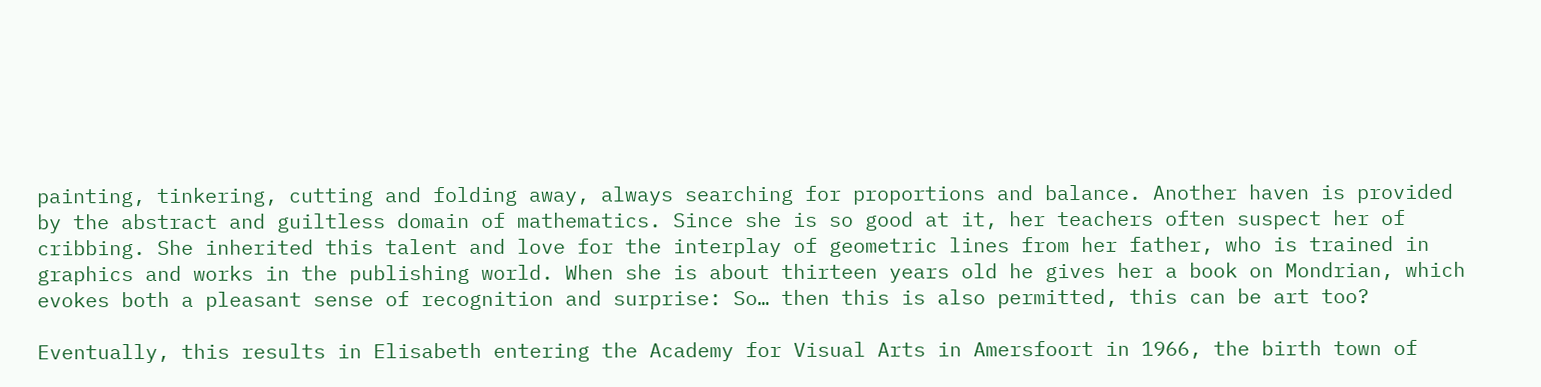painting, tinkering, cutting and folding away, always searching for proportions and balance. Another haven is provided by the abstract and guiltless domain of mathematics. Since she is so good at it, her teachers often suspect her of cribbing. She inherited this talent and love for the interplay of geometric lines from her father, who is trained in graphics and works in the publishing world. When she is about thirteen years old he gives her a book on Mondrian, which evokes both a pleasant sense of recognition and surprise: So… then this is also permitted, this can be art too?

Eventually, this results in Elisabeth entering the Academy for Visual Arts in Amersfoort in 1966, the birth town of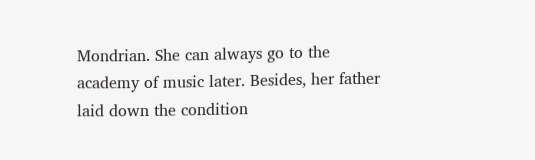Mondrian. She can always go to the academy of music later. Besides, her father laid down the condition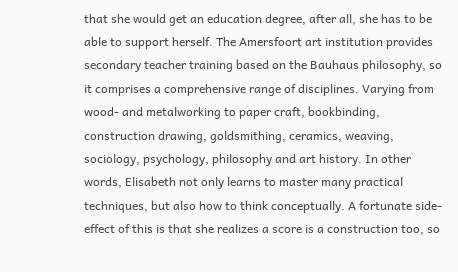that she would get an education degree, after all, she has to be able to support herself. The Amersfoort art institution provides secondary teacher training based on the Bauhaus philosophy, so it comprises a comprehensive range of disciplines. Varying from wood- and metalworking to paper craft, bookbinding, construction drawing, goldsmithing, ceramics, weaving, sociology, psychology, philosophy and art history. In other words, Elisabeth not only learns to master many practical techniques, but also how to think conceptually. A fortunate side-effect of this is that she realizes a score is a construction too, so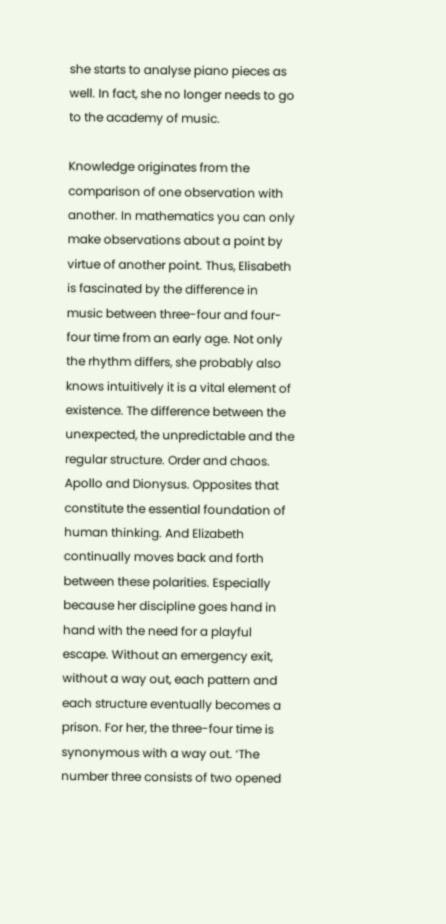she starts to analyse piano pieces as well. In fact, she no longer needs to go to the academy of music.

Knowledge originates from the comparison of one observation with another. In mathematics you can only make observations about a point by virtue of another point. Thus, Elisabeth is fascinated by the difference in music between three-four and four-four time from an early age. Not only the rhythm differs, she probably also knows intuitively it is a vital element of existence. The difference between the unexpected, the unpredictable and the regular structure. Order and chaos. Apollo and Dionysus. Opposites that constitute the essential foundation of human thinking. And Elizabeth continually moves back and forth between these polarities. Especially because her discipline goes hand in hand with the need for a playful escape. Without an emergency exit, without a way out, each pattern and each structure eventually becomes a prison. For her, the three-four time is synonymous with a way out. ‘The number three consists of two opened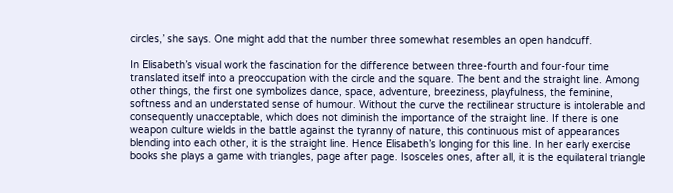circles,’ she says. One might add that the number three somewhat resembles an open handcuff.

In Elisabeth’s visual work the fascination for the difference between three-fourth and four-four time translated itself into a preoccupation with the circle and the square. The bent and the straight line. Among other things, the first one symbolizes dance, space, adventure, breeziness, playfulness, the feminine, softness and an understated sense of humour. Without the curve the rectilinear structure is intolerable and consequently unacceptable, which does not diminish the importance of the straight line. If there is one weapon culture wields in the battle against the tyranny of nature, this continuous mist of appearances blending into each other, it is the straight line. Hence Elisabeth’s longing for this line. In her early exercise books she plays a game with triangles, page after page. Isosceles ones, after all, it is the equilateral triangle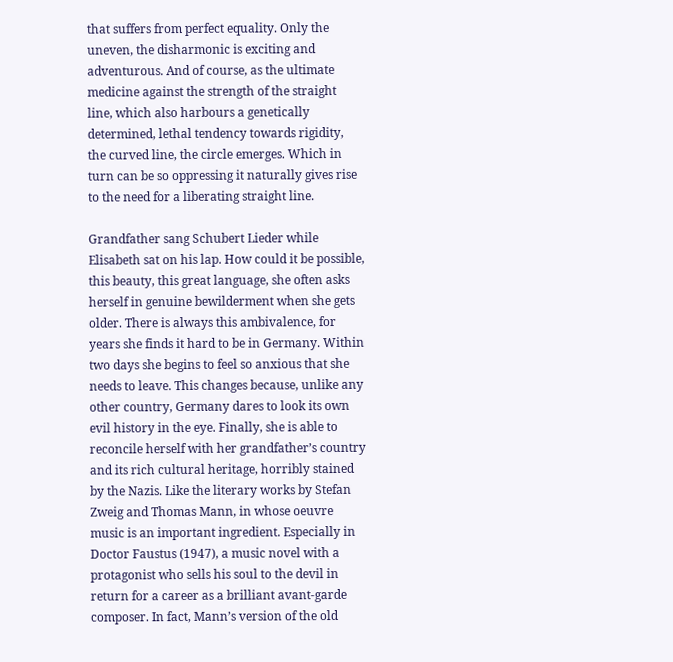that suffers from perfect equality. Only the uneven, the disharmonic is exciting and adventurous. And of course, as the ultimate medicine against the strength of the straight line, which also harbours a genetically determined, lethal tendency towards rigidity, the curved line, the circle emerges. Which in turn can be so oppressing it naturally gives rise to the need for a liberating straight line.

Grandfather sang Schubert Lieder while Elisabeth sat on his lap. How could it be possible, this beauty, this great language, she often asks herself in genuine bewilderment when she gets older. There is always this ambivalence, for years she finds it hard to be in Germany. Within two days she begins to feel so anxious that she needs to leave. This changes because, unlike any other country, Germany dares to look its own evil history in the eye. Finally, she is able to reconcile herself with her grandfather’s country and its rich cultural heritage, horribly stained by the Nazis. Like the literary works by Stefan Zweig and Thomas Mann, in whose oeuvre music is an important ingredient. Especially in Doctor Faustus (1947), a music novel with a protagonist who sells his soul to the devil in return for a career as a brilliant avant-garde composer. In fact, Mann’s version of the old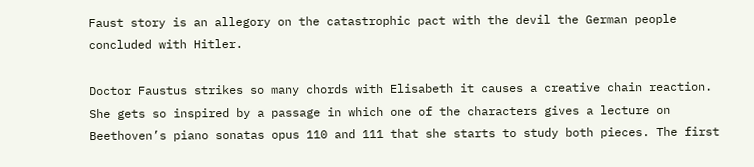Faust story is an allegory on the catastrophic pact with the devil the German people concluded with Hitler.

Doctor Faustus strikes so many chords with Elisabeth it causes a creative chain reaction. She gets so inspired by a passage in which one of the characters gives a lecture on Beethoven’s piano sonatas opus 110 and 111 that she starts to study both pieces. The first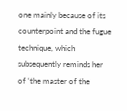one mainly because of its counterpoint and the fugue technique, which subsequently reminds her of ‘the master of the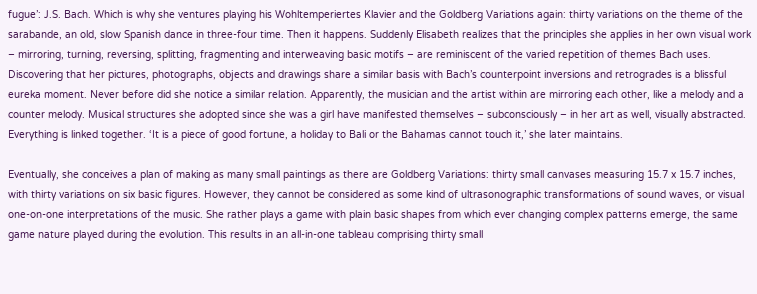fugue’: J.S. Bach. Which is why she ventures playing his Wohltemperiertes Klavier and the Goldberg Variations again: thirty variations on the theme of the sarabande, an old, slow Spanish dance in three-four time. Then it happens. Suddenly Elisabeth realizes that the principles she applies in her own visual work – mirroring, turning, reversing, splitting, fragmenting and interweaving basic motifs – are reminiscent of the varied repetition of themes Bach uses. Discovering that her pictures, photographs, objects and drawings share a similar basis with Bach’s counterpoint inversions and retrogrades is a blissful eureka moment. Never before did she notice a similar relation. Apparently, the musician and the artist within are mirroring each other, like a melody and a counter melody. Musical structures she adopted since she was a girl have manifested themselves – subconsciously – in her art as well, visually abstracted. Everything is linked together. ‘It is a piece of good fortune, a holiday to Bali or the Bahamas cannot touch it,’ she later maintains.

Eventually, she conceives a plan of making as many small paintings as there are Goldberg Variations: thirty small canvases measuring 15.7 x 15.7 inches, with thirty variations on six basic figures. However, they cannot be considered as some kind of ultrasonographic transformations of sound waves, or visual one-on-one interpretations of the music. She rather plays a game with plain basic shapes from which ever changing complex patterns emerge, the same game nature played during the evolution. This results in an all-in-one tableau comprising thirty small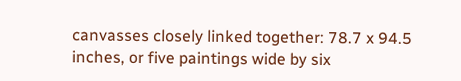canvasses closely linked together: 78.7 x 94.5 inches, or five paintings wide by six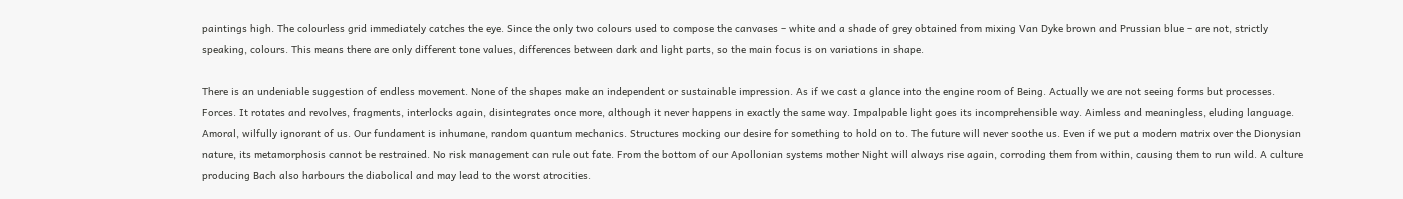paintings high. The colourless grid immediately catches the eye. Since the only two colours used to compose the canvases – white and a shade of grey obtained from mixing Van Dyke brown and Prussian blue – are not, strictly speaking, colours. This means there are only different tone values, differences between dark and light parts, so the main focus is on variations in shape.

There is an undeniable suggestion of endless movement. None of the shapes make an independent or sustainable impression. As if we cast a glance into the engine room of Being. Actually we are not seeing forms but processes. Forces. It rotates and revolves, fragments, interlocks again, disintegrates once more, although it never happens in exactly the same way. Impalpable light goes its incomprehensible way. Aimless and meaningless, eluding language. Amoral, wilfully ignorant of us. Our fundament is inhumane, random quantum mechanics. Structures mocking our desire for something to hold on to. The future will never soothe us. Even if we put a modern matrix over the Dionysian nature, its metamorphosis cannot be restrained. No risk management can rule out fate. From the bottom of our Apollonian systems mother Night will always rise again, corroding them from within, causing them to run wild. A culture producing Bach also harbours the diabolical and may lead to the worst atrocities.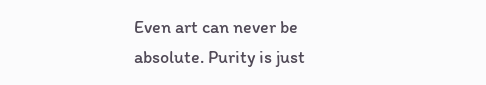Even art can never be absolute. Purity is just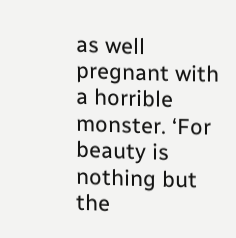as well pregnant with a horrible monster. ‘For beauty is nothing but the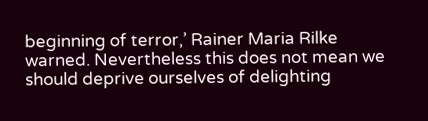beginning of terror,’ Rainer Maria Rilke warned. Nevertheless this does not mean we should deprive ourselves of delighting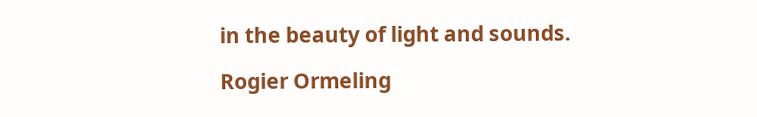in the beauty of light and sounds.

Rogier Ormeling